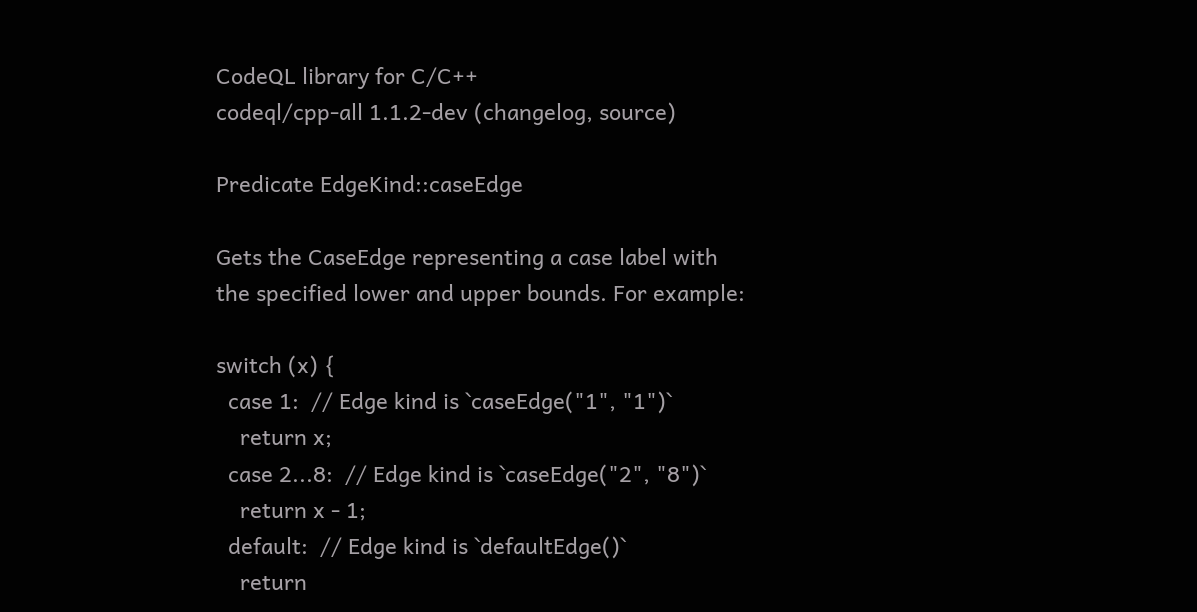CodeQL library for C/C++
codeql/cpp-all 1.1.2-dev (changelog, source)

Predicate EdgeKind::caseEdge

Gets the CaseEdge representing a case label with the specified lower and upper bounds. For example:

switch (x) {
  case 1:  // Edge kind is `caseEdge("1", "1")`
    return x;
  case 2...8:  // Edge kind is `caseEdge("2", "8")`
    return x - 1;
  default:  // Edge kind is `defaultEdge()`
    return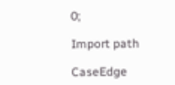0;

Import path

CaseEdge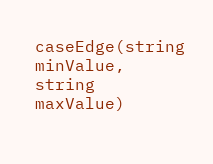caseEdge(string minValue, string maxValue)